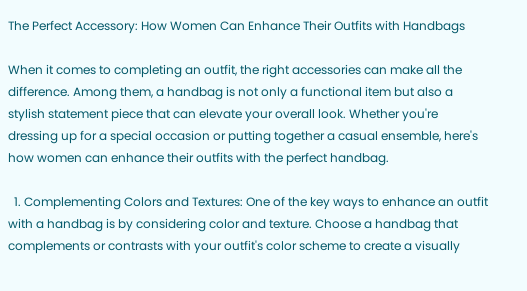The Perfect Accessory: How Women Can Enhance Their Outfits with Handbags

When it comes to completing an outfit, the right accessories can make all the difference. Among them, a handbag is not only a functional item but also a stylish statement piece that can elevate your overall look. Whether you're dressing up for a special occasion or putting together a casual ensemble, here's how women can enhance their outfits with the perfect handbag.

  1. Complementing Colors and Textures: One of the key ways to enhance an outfit with a handbag is by considering color and texture. Choose a handbag that complements or contrasts with your outfit's color scheme to create a visually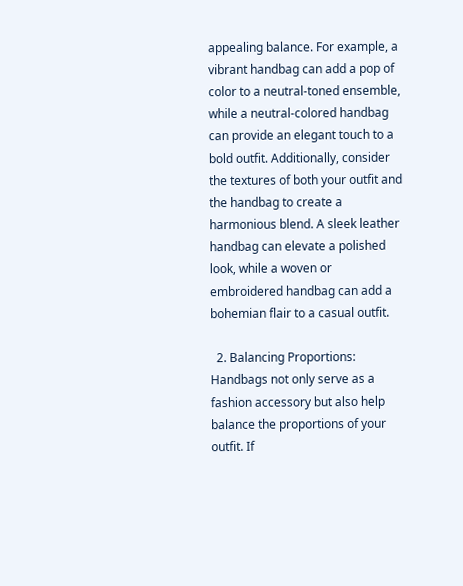appealing balance. For example, a vibrant handbag can add a pop of color to a neutral-toned ensemble, while a neutral-colored handbag can provide an elegant touch to a bold outfit. Additionally, consider the textures of both your outfit and the handbag to create a harmonious blend. A sleek leather handbag can elevate a polished look, while a woven or embroidered handbag can add a bohemian flair to a casual outfit.

  2. Balancing Proportions: Handbags not only serve as a fashion accessory but also help balance the proportions of your outfit. If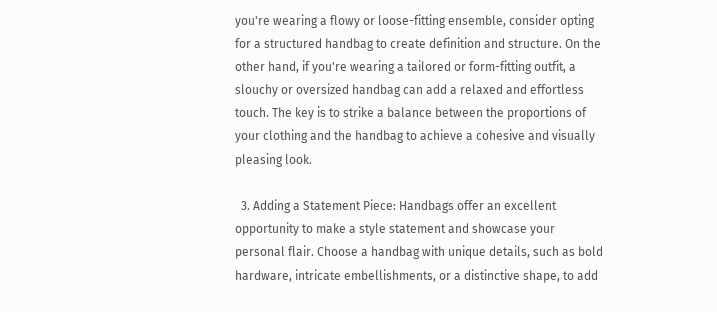you're wearing a flowy or loose-fitting ensemble, consider opting for a structured handbag to create definition and structure. On the other hand, if you're wearing a tailored or form-fitting outfit, a slouchy or oversized handbag can add a relaxed and effortless touch. The key is to strike a balance between the proportions of your clothing and the handbag to achieve a cohesive and visually pleasing look.

  3. Adding a Statement Piece: Handbags offer an excellent opportunity to make a style statement and showcase your personal flair. Choose a handbag with unique details, such as bold hardware, intricate embellishments, or a distinctive shape, to add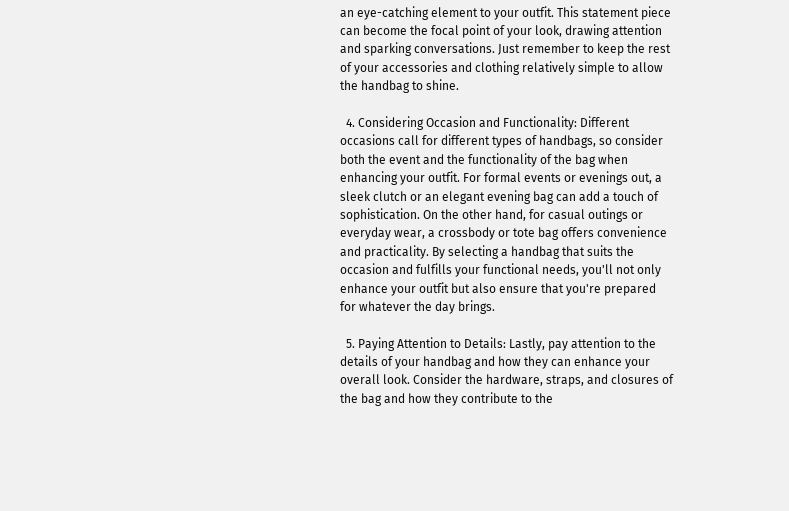an eye-catching element to your outfit. This statement piece can become the focal point of your look, drawing attention and sparking conversations. Just remember to keep the rest of your accessories and clothing relatively simple to allow the handbag to shine.

  4. Considering Occasion and Functionality: Different occasions call for different types of handbags, so consider both the event and the functionality of the bag when enhancing your outfit. For formal events or evenings out, a sleek clutch or an elegant evening bag can add a touch of sophistication. On the other hand, for casual outings or everyday wear, a crossbody or tote bag offers convenience and practicality. By selecting a handbag that suits the occasion and fulfills your functional needs, you'll not only enhance your outfit but also ensure that you're prepared for whatever the day brings.

  5. Paying Attention to Details: Lastly, pay attention to the details of your handbag and how they can enhance your overall look. Consider the hardware, straps, and closures of the bag and how they contribute to the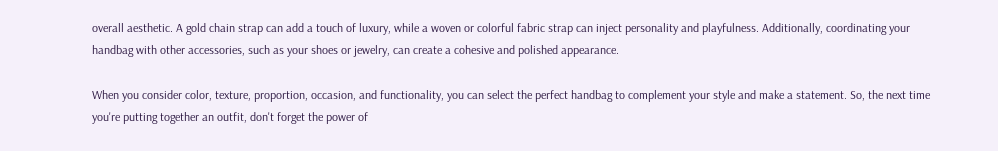overall aesthetic. A gold chain strap can add a touch of luxury, while a woven or colorful fabric strap can inject personality and playfulness. Additionally, coordinating your handbag with other accessories, such as your shoes or jewelry, can create a cohesive and polished appearance.

When you consider color, texture, proportion, occasion, and functionality, you can select the perfect handbag to complement your style and make a statement. So, the next time you're putting together an outfit, don't forget the power of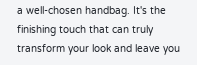a well-chosen handbag. It's the finishing touch that can truly transform your look and leave you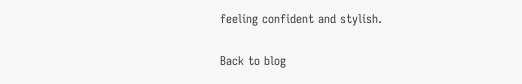feeling confident and stylish.

Back to blog